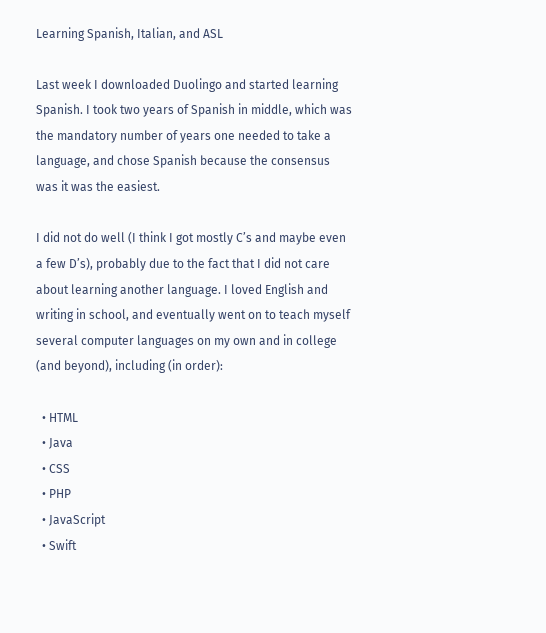Learning Spanish, Italian, and ASL

Last week I downloaded Duolingo and started learning Spanish. I took two years of Spanish in middle, which was the mandatory number of years one needed to take a language, and chose Spanish because the consensus was it was the easiest.

I did not do well (I think I got mostly C’s and maybe even a few D’s), probably due to the fact that I did not care about learning another language. I loved English and writing in school, and eventually went on to teach myself several computer languages on my own and in college (and beyond), including (in order):

  • HTML
  • Java
  • CSS
  • PHP
  • JavaScript
  • Swift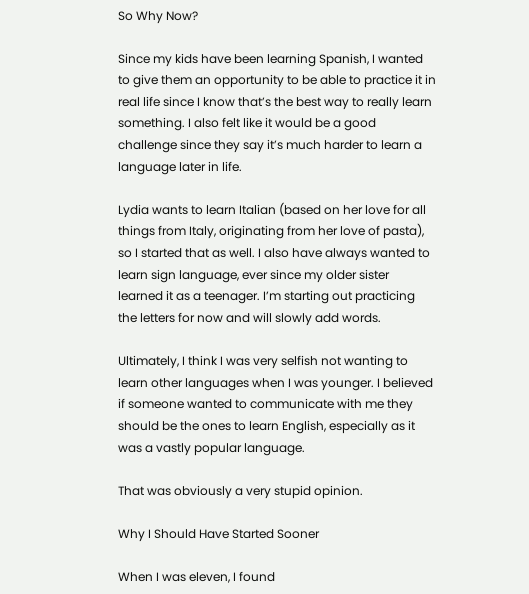So Why Now?

Since my kids have been learning Spanish, I wanted to give them an opportunity to be able to practice it in real life since I know that’s the best way to really learn something. I also felt like it would be a good challenge since they say it’s much harder to learn a language later in life.

Lydia wants to learn Italian (based on her love for all things from Italy, originating from her love of pasta), so I started that as well. I also have always wanted to learn sign language, ever since my older sister learned it as a teenager. I’m starting out practicing the letters for now and will slowly add words.

Ultimately, I think I was very selfish not wanting to learn other languages when I was younger. I believed if someone wanted to communicate with me they should be the ones to learn English, especially as it was a vastly popular language.

That was obviously a very stupid opinion.

Why I Should Have Started Sooner

When I was eleven, I found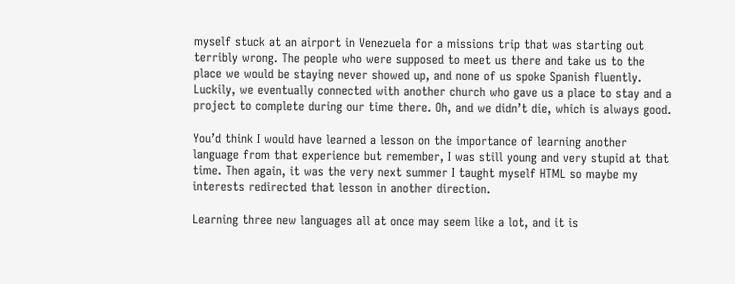myself stuck at an airport in Venezuela for a missions trip that was starting out terribly wrong. The people who were supposed to meet us there and take us to the place we would be staying never showed up, and none of us spoke Spanish fluently. Luckily, we eventually connected with another church who gave us a place to stay and a project to complete during our time there. Oh, and we didn’t die, which is always good.

You’d think I would have learned a lesson on the importance of learning another language from that experience but remember, I was still young and very stupid at that time. Then again, it was the very next summer I taught myself HTML so maybe my interests redirected that lesson in another direction.

Learning three new languages all at once may seem like a lot, and it is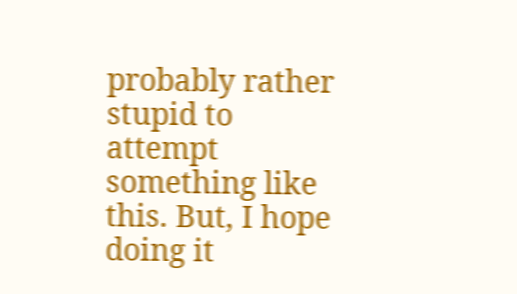probably rather stupid to attempt something like this. But, I hope doing it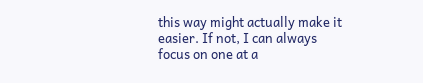this way might actually make it easier. If not, I can always focus on one at a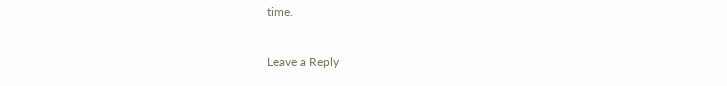time.


Leave a Reply